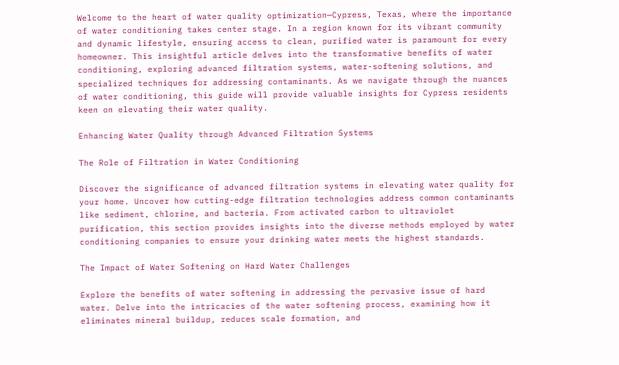Welcome to the heart of water quality optimization—Cypress, Texas, where the importance of water conditioning takes center stage. In a region known for its vibrant community and dynamic lifestyle, ensuring access to clean, purified water is paramount for every homeowner. This insightful article delves into the transformative benefits of water conditioning, exploring advanced filtration systems, water-softening solutions, and specialized techniques for addressing contaminants. As we navigate through the nuances of water conditioning, this guide will provide valuable insights for Cypress residents keen on elevating their water quality.

Enhancing Water Quality through Advanced Filtration Systems

The Role of Filtration in Water Conditioning

Discover the significance of advanced filtration systems in elevating water quality for your home. Uncover how cutting-edge filtration technologies address common contaminants like sediment, chlorine, and bacteria. From activated carbon to ultraviolet purification, this section provides insights into the diverse methods employed by water conditioning companies to ensure your drinking water meets the highest standards.

The Impact of Water Softening on Hard Water Challenges

Explore the benefits of water softening in addressing the pervasive issue of hard water. Delve into the intricacies of the water softening process, examining how it eliminates mineral buildup, reduces scale formation, and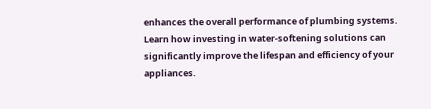enhances the overall performance of plumbing systems. Learn how investing in water-softening solutions can significantly improve the lifespan and efficiency of your appliances.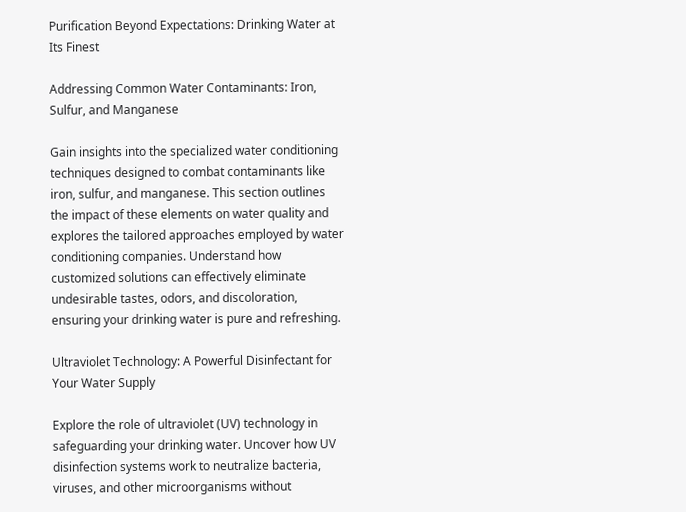Purification Beyond Expectations: Drinking Water at Its Finest

Addressing Common Water Contaminants: Iron, Sulfur, and Manganese

Gain insights into the specialized water conditioning techniques designed to combat contaminants like iron, sulfur, and manganese. This section outlines the impact of these elements on water quality and explores the tailored approaches employed by water conditioning companies. Understand how customized solutions can effectively eliminate undesirable tastes, odors, and discoloration, ensuring your drinking water is pure and refreshing.

Ultraviolet Technology: A Powerful Disinfectant for Your Water Supply

Explore the role of ultraviolet (UV) technology in safeguarding your drinking water. Uncover how UV disinfection systems work to neutralize bacteria, viruses, and other microorganisms without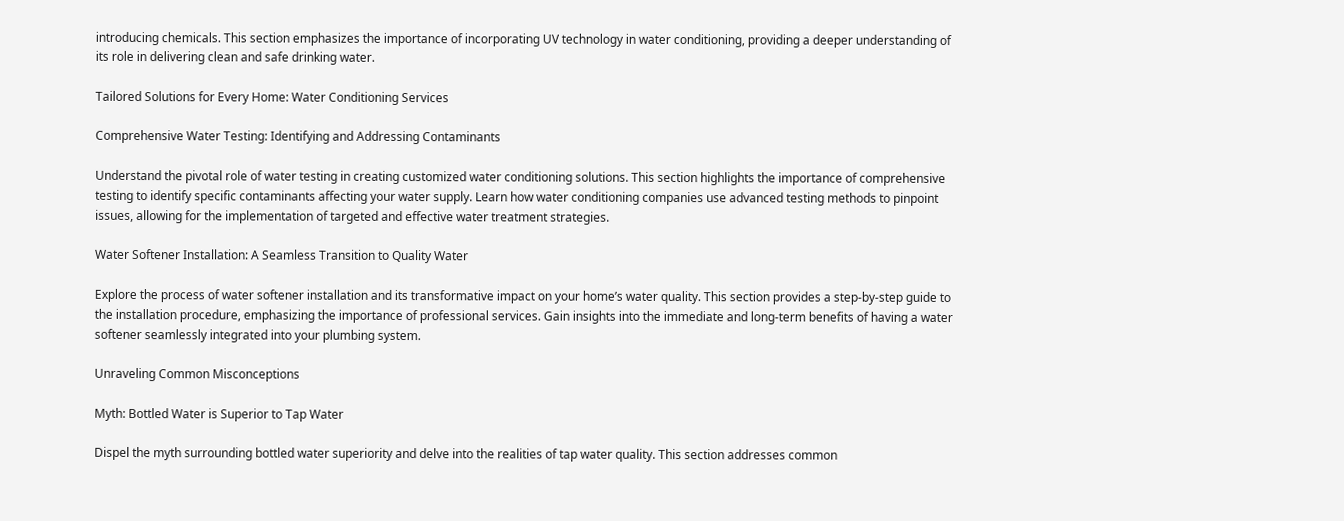introducing chemicals. This section emphasizes the importance of incorporating UV technology in water conditioning, providing a deeper understanding of its role in delivering clean and safe drinking water.

Tailored Solutions for Every Home: Water Conditioning Services

Comprehensive Water Testing: Identifying and Addressing Contaminants

Understand the pivotal role of water testing in creating customized water conditioning solutions. This section highlights the importance of comprehensive testing to identify specific contaminants affecting your water supply. Learn how water conditioning companies use advanced testing methods to pinpoint issues, allowing for the implementation of targeted and effective water treatment strategies.

Water Softener Installation: A Seamless Transition to Quality Water

Explore the process of water softener installation and its transformative impact on your home’s water quality. This section provides a step-by-step guide to the installation procedure, emphasizing the importance of professional services. Gain insights into the immediate and long-term benefits of having a water softener seamlessly integrated into your plumbing system.

Unraveling Common Misconceptions

Myth: Bottled Water is Superior to Tap Water

Dispel the myth surrounding bottled water superiority and delve into the realities of tap water quality. This section addresses common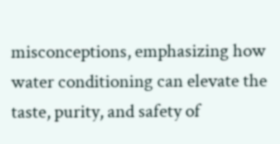misconceptions, emphasizing how water conditioning can elevate the taste, purity, and safety of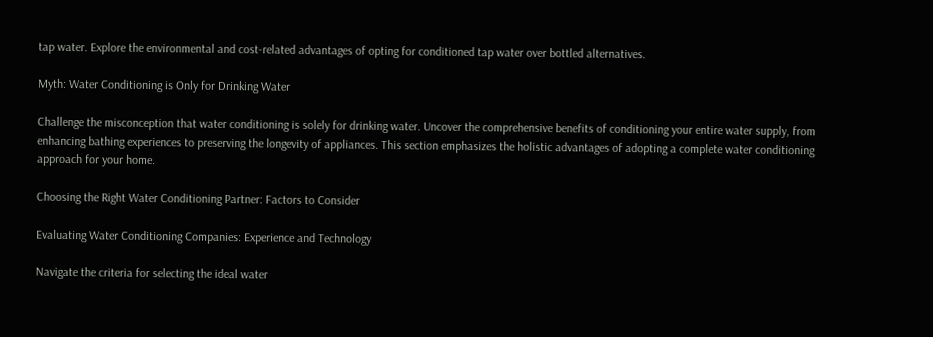tap water. Explore the environmental and cost-related advantages of opting for conditioned tap water over bottled alternatives.

Myth: Water Conditioning is Only for Drinking Water

Challenge the misconception that water conditioning is solely for drinking water. Uncover the comprehensive benefits of conditioning your entire water supply, from enhancing bathing experiences to preserving the longevity of appliances. This section emphasizes the holistic advantages of adopting a complete water conditioning approach for your home.

Choosing the Right Water Conditioning Partner: Factors to Consider

Evaluating Water Conditioning Companies: Experience and Technology

Navigate the criteria for selecting the ideal water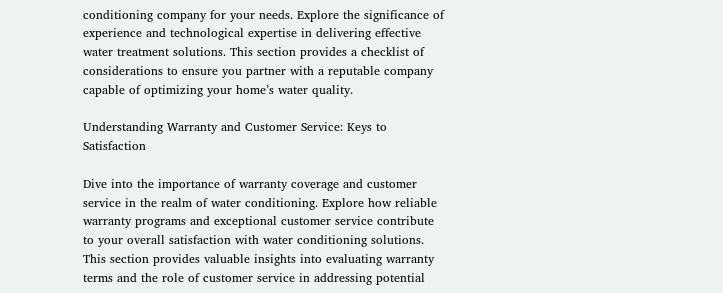conditioning company for your needs. Explore the significance of experience and technological expertise in delivering effective water treatment solutions. This section provides a checklist of considerations to ensure you partner with a reputable company capable of optimizing your home’s water quality.

Understanding Warranty and Customer Service: Keys to Satisfaction

Dive into the importance of warranty coverage and customer service in the realm of water conditioning. Explore how reliable warranty programs and exceptional customer service contribute to your overall satisfaction with water conditioning solutions. This section provides valuable insights into evaluating warranty terms and the role of customer service in addressing potential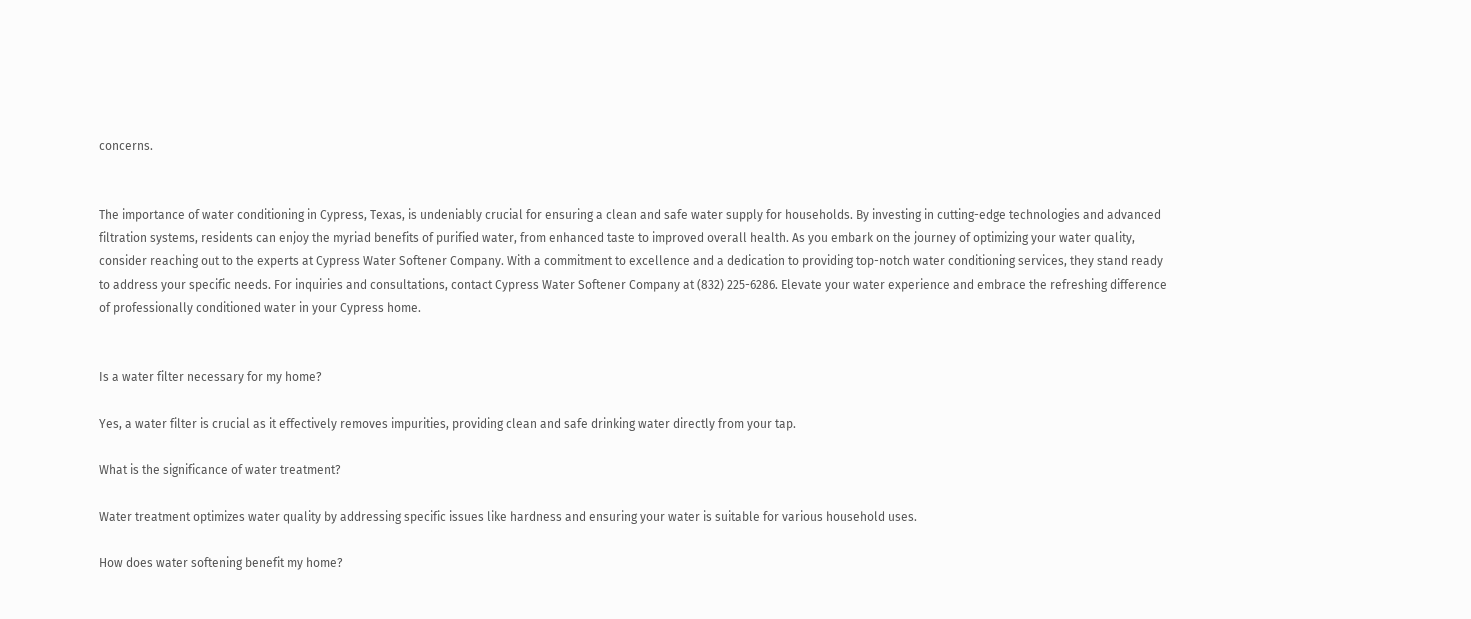concerns.


The importance of water conditioning in Cypress, Texas, is undeniably crucial for ensuring a clean and safe water supply for households. By investing in cutting-edge technologies and advanced filtration systems, residents can enjoy the myriad benefits of purified water, from enhanced taste to improved overall health. As you embark on the journey of optimizing your water quality, consider reaching out to the experts at Cypress Water Softener Company. With a commitment to excellence and a dedication to providing top-notch water conditioning services, they stand ready to address your specific needs. For inquiries and consultations, contact Cypress Water Softener Company at (832) 225-6286. Elevate your water experience and embrace the refreshing difference of professionally conditioned water in your Cypress home.


Is a water filter necessary for my home?

Yes, a water filter is crucial as it effectively removes impurities, providing clean and safe drinking water directly from your tap.

What is the significance of water treatment?

Water treatment optimizes water quality by addressing specific issues like hardness and ensuring your water is suitable for various household uses.

How does water softening benefit my home?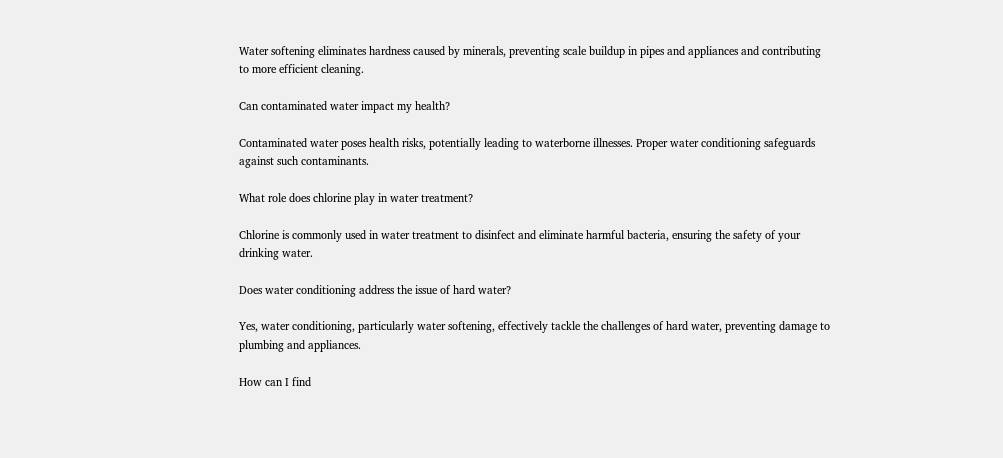Water softening eliminates hardness caused by minerals, preventing scale buildup in pipes and appliances and contributing to more efficient cleaning.

Can contaminated water impact my health?

Contaminated water poses health risks, potentially leading to waterborne illnesses. Proper water conditioning safeguards against such contaminants.

What role does chlorine play in water treatment?

Chlorine is commonly used in water treatment to disinfect and eliminate harmful bacteria, ensuring the safety of your drinking water.

Does water conditioning address the issue of hard water?

Yes, water conditioning, particularly water softening, effectively tackle the challenges of hard water, preventing damage to plumbing and appliances.

How can I find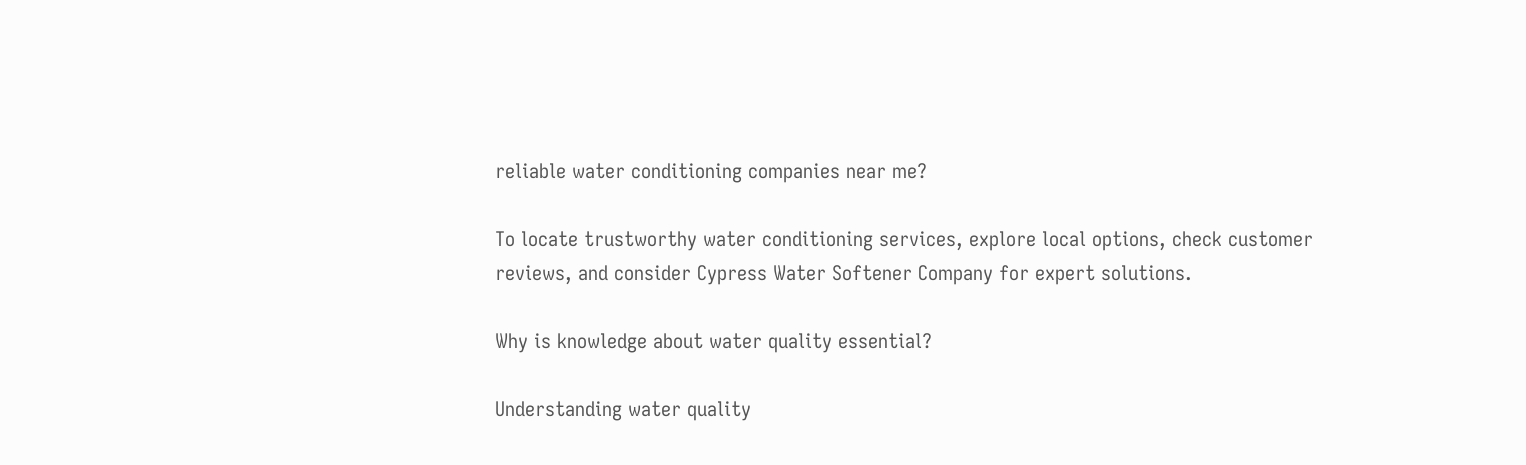reliable water conditioning companies near me?

To locate trustworthy water conditioning services, explore local options, check customer reviews, and consider Cypress Water Softener Company for expert solutions.

Why is knowledge about water quality essential?

Understanding water quality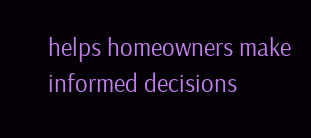helps homeowners make informed decisions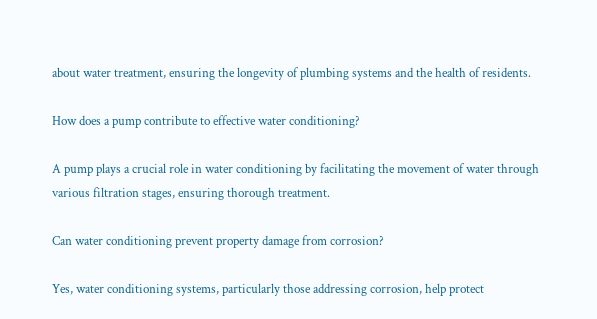about water treatment, ensuring the longevity of plumbing systems and the health of residents.

How does a pump contribute to effective water conditioning?

A pump plays a crucial role in water conditioning by facilitating the movement of water through various filtration stages, ensuring thorough treatment.

Can water conditioning prevent property damage from corrosion?

Yes, water conditioning systems, particularly those addressing corrosion, help protect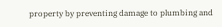property by preventing damage to plumbing and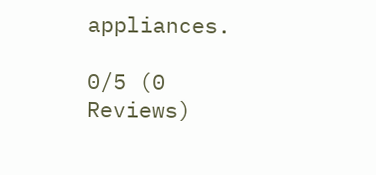appliances.

0/5 (0 Reviews)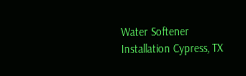Water Softener Installation Cypress, TX